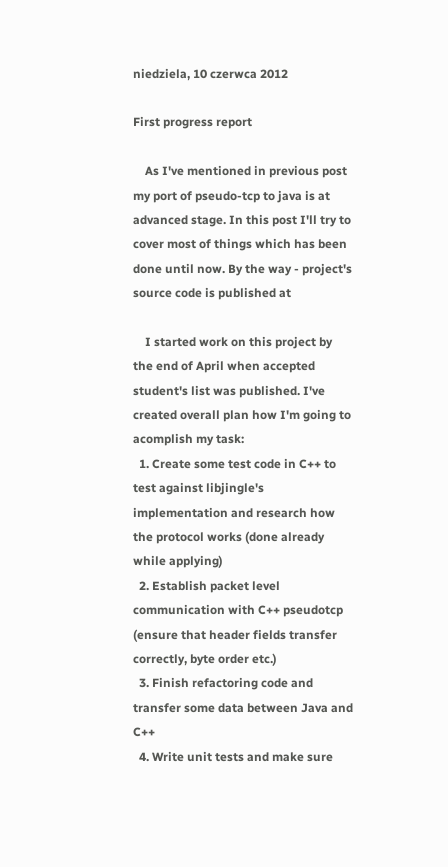niedziela, 10 czerwca 2012

First progress report

    As I've mentioned in previous post my port of pseudo-tcp to java is at advanced stage. In this post I'll try to cover most of things which has been done until now. By the way - project's source code is published at

    I started work on this project by the end of April when accepted student's list was published. I've created overall plan how I'm going to acomplish my task:
  1. Create some test code in C++ to test against libjingle's implementation and research how the protocol works (done already while applying)
  2. Establish packet level communication with C++ pseudotcp (ensure that header fields transfer correctly, byte order etc.)
  3. Finish refactoring code and transfer some data between Java and C++
  4. Write unit tests and make sure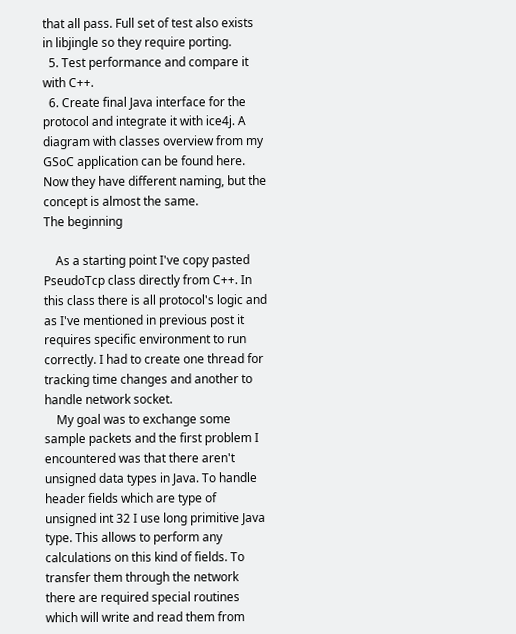that all pass. Full set of test also exists in libjingle so they require porting.
  5. Test performance and compare it with C++.
  6. Create final Java interface for the protocol and integrate it with ice4j. A diagram with classes overview from my GSoC application can be found here. Now they have different naming, but the concept is almost the same.
The beginning

    As a starting point I've copy pasted PseudoTcp class directly from C++. In this class there is all protocol's logic and as I've mentioned in previous post it requires specific environment to run correctly. I had to create one thread for tracking time changes and another to handle network socket.
    My goal was to exchange some sample packets and the first problem I encountered was that there aren't unsigned data types in Java. To handle header fields which are type of unsigned int 32 I use long primitive Java type. This allows to perform any calculations on this kind of fields. To transfer them through the network there are required special routines which will write and read them from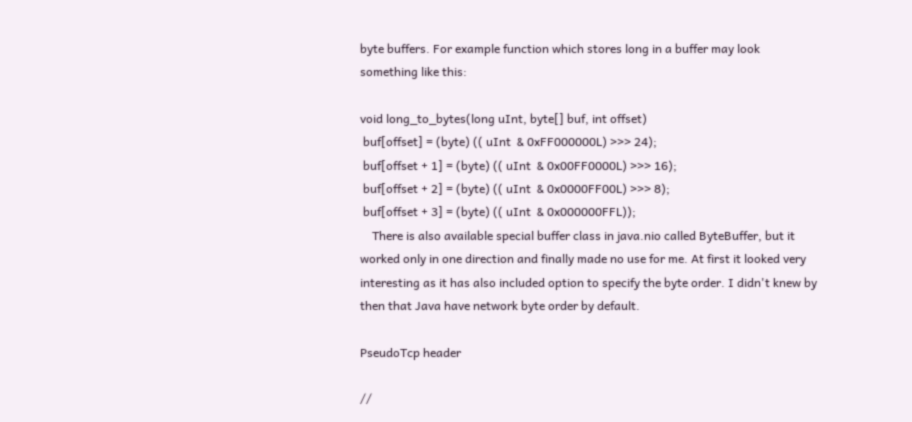byte buffers. For example function which stores long in a buffer may look something like this:

void long_to_bytes(long uInt, byte[] buf, int offset)
 buf[offset] = (byte) (( uInt  & 0xFF000000L) >>> 24);
 buf[offset + 1] = (byte) (( uInt  & 0x00FF0000L) >>> 16);
 buf[offset + 2] = (byte) (( uInt  & 0x0000FF00L) >>> 8);
 buf[offset + 3] = (byte) (( uInt  & 0x000000FFL));
    There is also available special buffer class in java.nio called ByteBuffer, but it worked only in one direction and finally made no use for me. At first it looked very interesting as it has also included option to specify the byte order. I didn't knew by then that Java have network byte order by default.

PseudoTcp header

//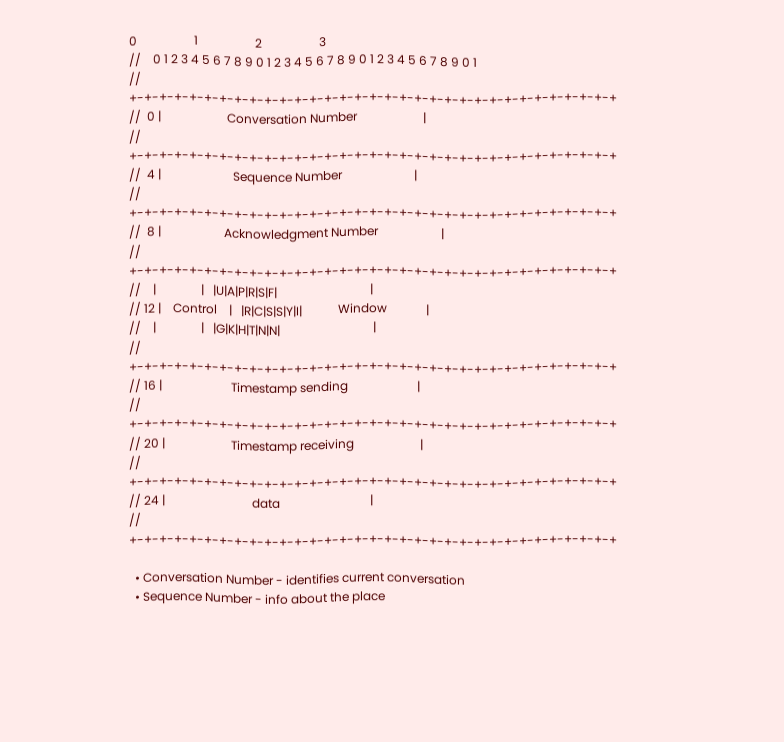0                   1                   2                   3
//    0 1 2 3 4 5 6 7 8 9 0 1 2 3 4 5 6 7 8 9 0 1 2 3 4 5 6 7 8 9 0 1
//    +-+-+-+-+-+-+-+-+-+-+-+-+-+-+-+-+-+-+-+-+-+-+-+-+-+-+-+-+-+-+-+-+
//  0 |                      Conversation Number                      |
//    +-+-+-+-+-+-+-+-+-+-+-+-+-+-+-+-+-+-+-+-+-+-+-+-+-+-+-+-+-+-+-+-+
//  4 |                        Sequence Number                        |
//    +-+-+-+-+-+-+-+-+-+-+-+-+-+-+-+-+-+-+-+-+-+-+-+-+-+-+-+-+-+-+-+-+
//  8 |                     Acknowledgment Number                     |
//    +-+-+-+-+-+-+-+-+-+-+-+-+-+-+-+-+-+-+-+-+-+-+-+-+-+-+-+-+-+-+-+-+
//    |               |   |U|A|P|R|S|F|                               |
// 12 |    Control    |   |R|C|S|S|Y|I|            Window             |
//    |               |   |G|K|H|T|N|N|                               |
//    +-+-+-+-+-+-+-+-+-+-+-+-+-+-+-+-+-+-+-+-+-+-+-+-+-+-+-+-+-+-+-+-+
// 16 |                       Timestamp sending                       |
//    +-+-+-+-+-+-+-+-+-+-+-+-+-+-+-+-+-+-+-+-+-+-+-+-+-+-+-+-+-+-+-+-+
// 20 |                      Timestamp receiving                      |
//    +-+-+-+-+-+-+-+-+-+-+-+-+-+-+-+-+-+-+-+-+-+-+-+-+-+-+-+-+-+-+-+-+
// 24 |                             data                              |
//    +-+-+-+-+-+-+-+-+-+-+-+-+-+-+-+-+-+-+-+-+-+-+-+-+-+-+-+-+-+-+-+-+

  • Conversation Number - identifies current conversation
  • Sequence Number - info about the place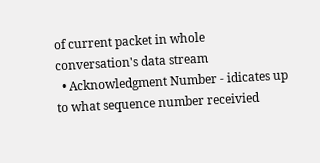of current packet in whole  conversation's data stream
  • Acknowledgment Number - idicates up to what sequence number receivied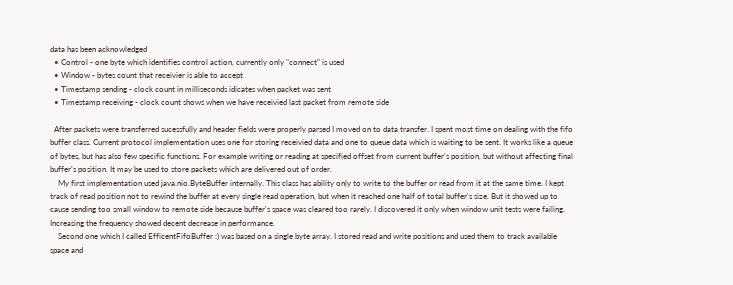data has been acknowledged
  • Control - one byte which identifies control action, currently only "connect" is used
  • Window - bytes count that receivier is able to accept
  • Timestamp sending - clock count in milliseconds idicates when packet was sent
  • Timestamp receiving - clock count shows when we have receivied last packet from remote side

  After packets were transferred sucessfully and header fields were properly parsed I moved on to data transfer. I spent most time on dealing with the fifo buffer class. Current protocol implementation uses one for storing receivied data and one to queue data which is waiting to be sent. It works like a queue of bytes, but has also few specific functions. For example writing or reading at specified offset from current buffer's position, but without affecting final buffer's position. It may be used to store packets which are delivered out of order.
    My first implementation used java.nio.ByteBuffer internally. This class has ability only to write to the buffer or read from it at the same time. I kept track of read position not to rewind the buffer at every single read operation, but when it reached one half of total buffer's size. But it showed up to cause sending too small window to remote side because buffer's space was cleared too rarely. I discovered it only when window unit tests were failing. Increasing the frequency showed decent decrease in performance.
    Second one which I called EfficentFifoBuffer :) was based on a single byte array. I stored read and write positions and used them to track available space and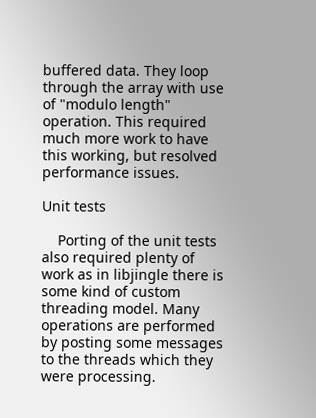buffered data. They loop through the array with use of "modulo length" operation. This required much more work to have this working, but resolved performance issues.

Unit tests

    Porting of the unit tests also required plenty of work as in libjingle there is some kind of custom threading model. Many operations are performed by posting some messages to the threads which they were processing.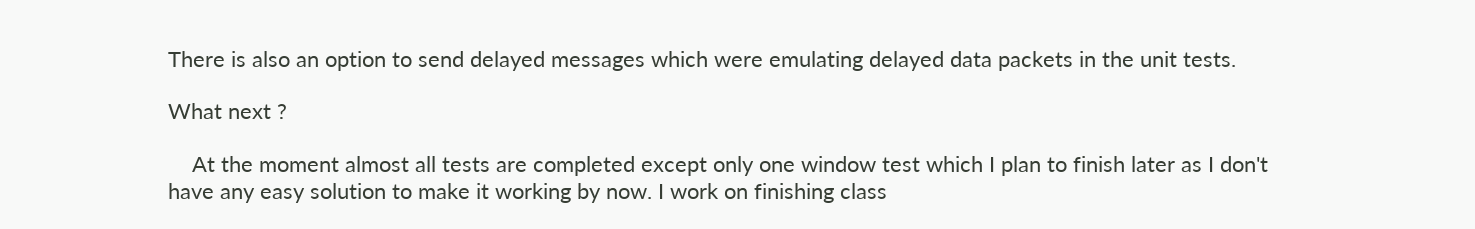There is also an option to send delayed messages which were emulating delayed data packets in the unit tests.

What next ?

    At the moment almost all tests are completed except only one window test which I plan to finish later as I don't have any easy solution to make it working by now. I work on finishing class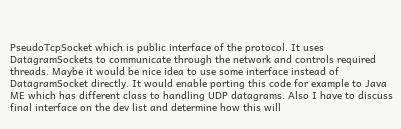PseudoTcpSocket which is public interface of the protocol. It uses DatagramSockets to communicate through the network and controls required threads. Maybe it would be nice idea to use some interface instead of DatagramSocket directly. It would enable porting this code for example to Java ME which has different class to handling UDP datagrams. Also I have to discuss final interface on the dev list and determine how this will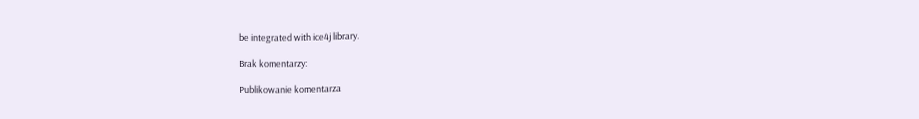be integrated with ice4j library.

Brak komentarzy:

Publikowanie komentarza